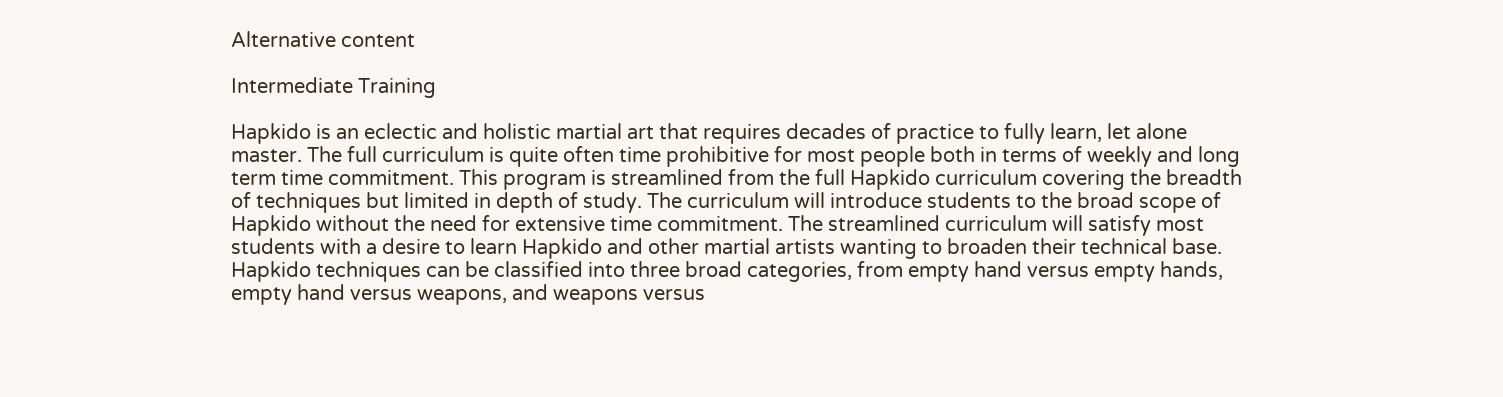Alternative content

Intermediate Training

Hapkido is an eclectic and holistic martial art that requires decades of practice to fully learn, let alone master. The full curriculum is quite often time prohibitive for most people both in terms of weekly and long term time commitment. This program is streamlined from the full Hapkido curriculum covering the breadth of techniques but limited in depth of study. The curriculum will introduce students to the broad scope of Hapkido without the need for extensive time commitment. The streamlined curriculum will satisfy most students with a desire to learn Hapkido and other martial artists wanting to broaden their technical base.
Hapkido techniques can be classified into three broad categories, from empty hand versus empty hands, empty hand versus weapons, and weapons versus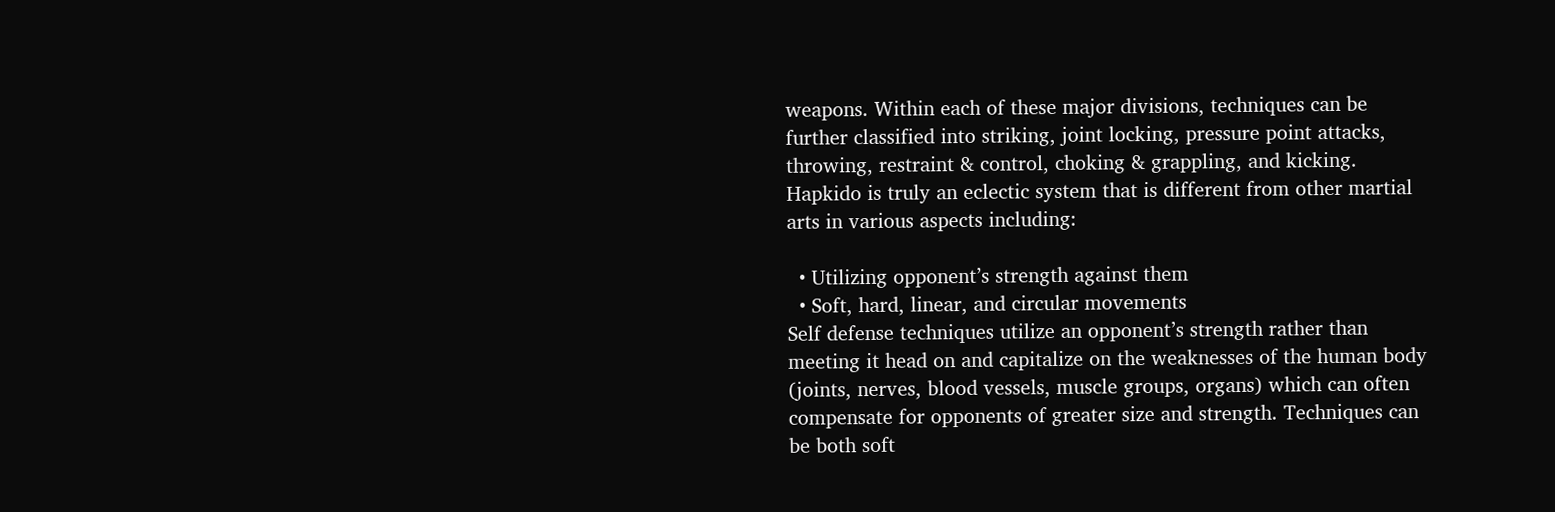weapons. Within each of these major divisions, techniques can be further classified into striking, joint locking, pressure point attacks, throwing, restraint & control, choking & grappling, and kicking. Hapkido is truly an eclectic system that is different from other martial arts in various aspects including:

  • Utilizing opponent’s strength against them
  • Soft, hard, linear, and circular movements
Self defense techniques utilize an opponent’s strength rather than meeting it head on and capitalize on the weaknesses of the human body (joints, nerves, blood vessels, muscle groups, organs) which can often compensate for opponents of greater size and strength. Techniques can be both soft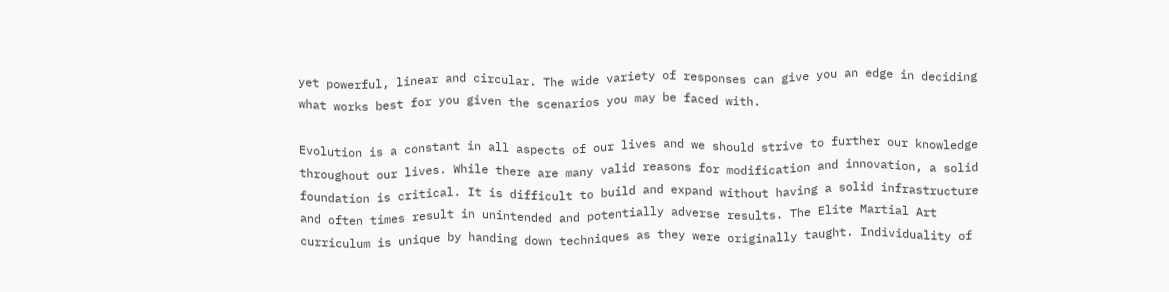yet powerful, linear and circular. The wide variety of responses can give you an edge in deciding what works best for you given the scenarios you may be faced with.

Evolution is a constant in all aspects of our lives and we should strive to further our knowledge throughout our lives. While there are many valid reasons for modification and innovation, a solid foundation is critical. It is difficult to build and expand without having a solid infrastructure and often times result in unintended and potentially adverse results. The Elite Martial Art curriculum is unique by handing down techniques as they were originally taught. Individuality of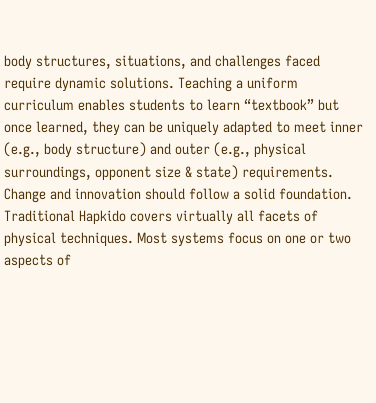body structures, situations, and challenges faced require dynamic solutions. Teaching a uniform curriculum enables students to learn “textbook” but once learned, they can be uniquely adapted to meet inner (e.g., body structure) and outer (e.g., physical surroundings, opponent size & state) requirements. Change and innovation should follow a solid foundation.
Traditional Hapkido covers virtually all facets of physical techniques. Most systems focus on one or two aspects of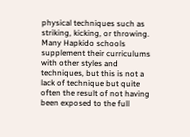physical techniques such as striking, kicking, or throwing. Many Hapkido schools supplement their curriculums with other styles and techniques, but this is not a lack of technique but quite often the result of not having been exposed to the full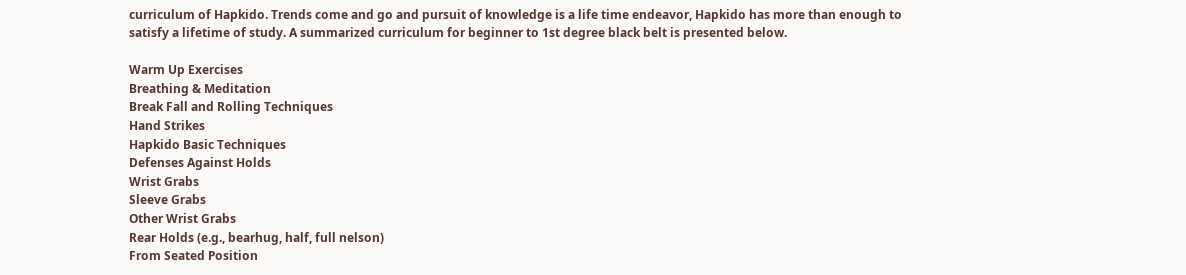curriculum of Hapkido. Trends come and go and pursuit of knowledge is a life time endeavor, Hapkido has more than enough to satisfy a lifetime of study. A summarized curriculum for beginner to 1st degree black belt is presented below.

Warm Up Exercises
Breathing & Meditation
Break Fall and Rolling Techniques
Hand Strikes
Hapkido Basic Techniques
Defenses Against Holds
Wrist Grabs
Sleeve Grabs
Other Wrist Grabs
Rear Holds (e.g., bearhug, half, full nelson)
From Seated Position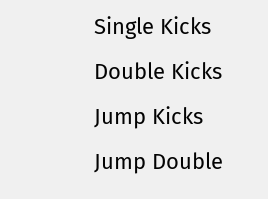Single Kicks
Double Kicks
Jump Kicks
Jump Double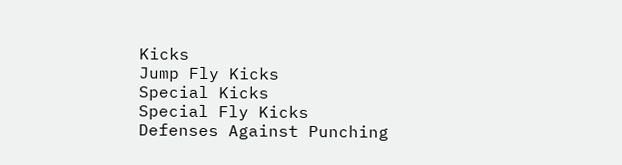Kicks
Jump Fly Kicks
Special Kicks
Special Fly Kicks
Defenses Against Punching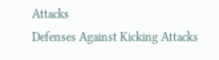Attacks
Defenses Against Kicking Attacks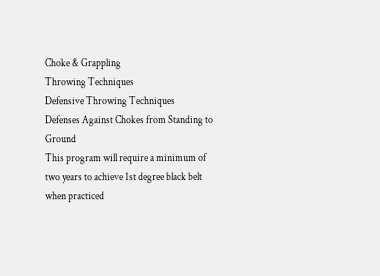Choke & Grappling
Throwing Techniques
Defensive Throwing Techniques
Defenses Against Chokes from Standing to Ground
This program will require a minimum of two years to achieve 1st degree black belt when practiced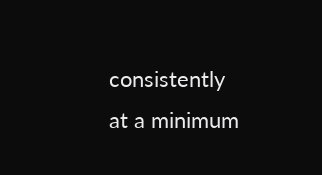consistently at a minimum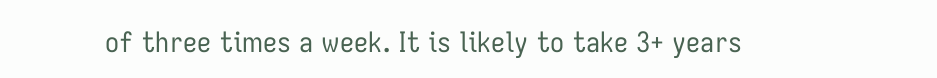of three times a week. It is likely to take 3+ years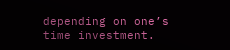depending on one’s time investment.